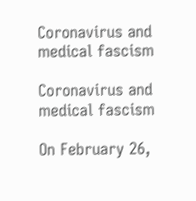Coronavirus and medical fascism

Coronavirus and medical fascism

On February 26,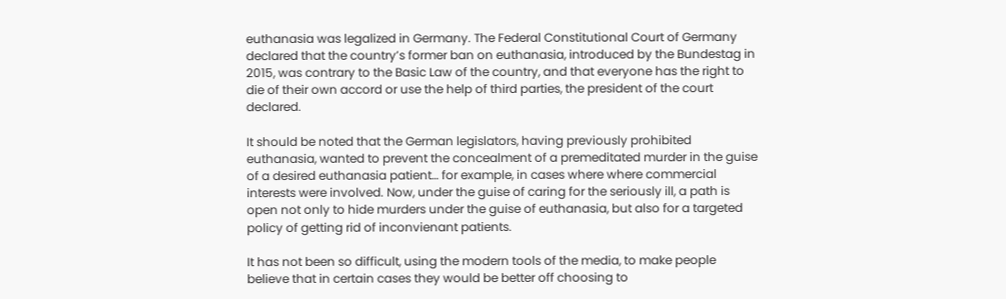euthanasia was legalized in Germany. The Federal Constitutional Court of Germany declared that the country’s former ban on euthanasia, introduced by the Bundestag in 2015, was contrary to the Basic Law of the country, and that everyone has the right to die of their own accord or use the help of third parties, the president of the court declared.

It should be noted that the German legislators, having previously prohibited euthanasia, wanted to prevent the concealment of a premeditated murder in the guise of a desired euthanasia patient… for example, in cases where where commercial interests were involved. Now, under the guise of caring for the seriously ill, a path is open not only to hide murders under the guise of euthanasia, but also for a targeted policy of getting rid of inconvienant patients.

It has not been so difficult, using the modern tools of the media, to make people believe that in certain cases they would be better off choosing to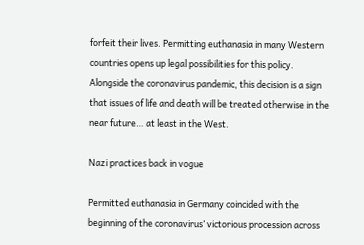forfeit their lives. Permitting euthanasia in many Western countries opens up legal possibilities for this policy. Alongside the coronavirus pandemic, this decision is a sign that issues of life and death will be treated otherwise in the near future… at least in the West.

Nazi practices back in vogue

Permitted euthanasia in Germany coincided with the beginning of the coronavirus’ victorious procession across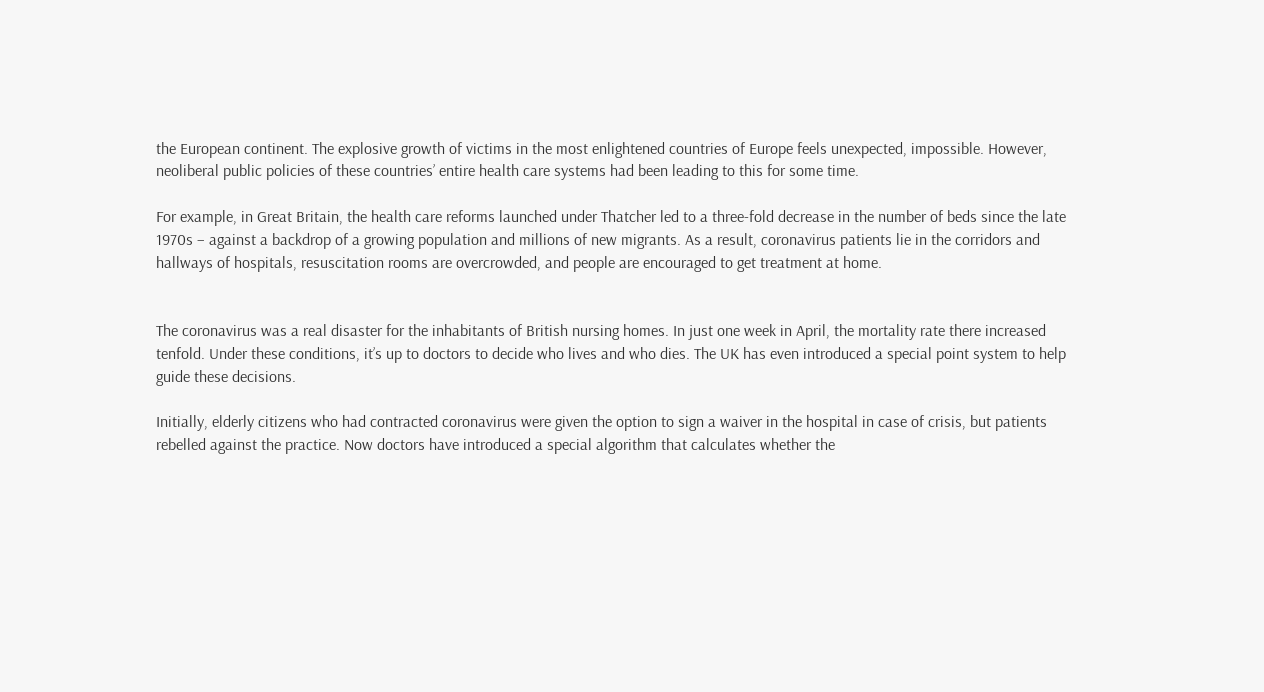the European continent. The explosive growth of victims in the most enlightened countries of Europe feels unexpected, impossible. However, neoliberal public policies of these countries’ entire health care systems had been leading to this for some time.

For example, in Great Britain, the health care reforms launched under Thatcher led to a three-fold decrease in the number of beds since the late 1970s – against a backdrop of a growing population and millions of new migrants. As a result, coronavirus patients lie in the corridors and hallways of hospitals, resuscitation rooms are overcrowded, and people are encouraged to get treatment at home.


The coronavirus was a real disaster for the inhabitants of British nursing homes. In just one week in April, the mortality rate there increased tenfold. Under these conditions, it’s up to doctors to decide who lives and who dies. The UK has even introduced a special point system to help guide these decisions.

Initially, elderly citizens who had contracted coronavirus were given the option to sign a waiver in the hospital in case of crisis, but patients rebelled against the practice. Now doctors have introduced a special algorithm that calculates whether the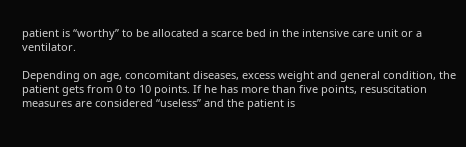patient is “worthy” to be allocated a scarce bed in the intensive care unit or a ventilator.

Depending on age, concomitant diseases, excess weight and general condition, the patient gets from 0 to 10 points. If he has more than five points, resuscitation measures are considered “useless” and the patient is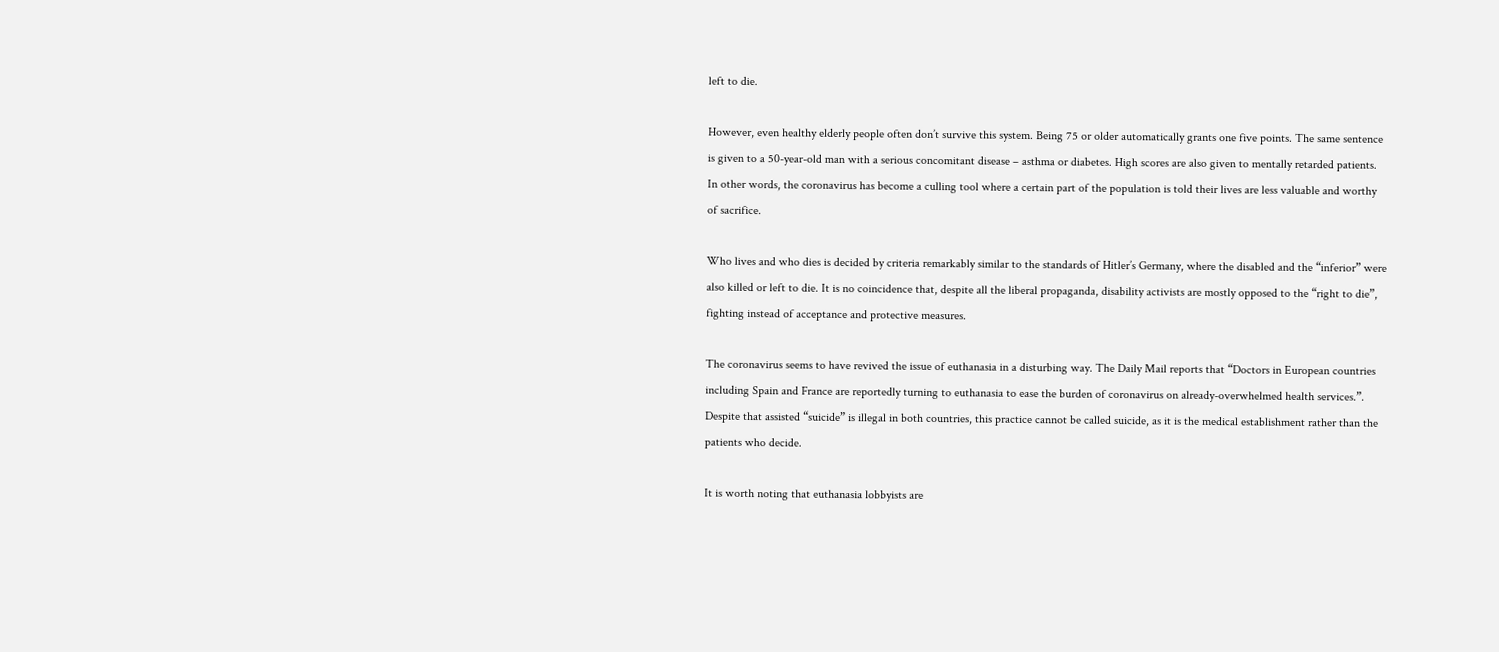left to die.

However, even healthy elderly people often don’t survive this system. Being 75 or older automatically grants one five points. The same sentence is given to a 50-year-old man with a serious concomitant disease – asthma or diabetes. High scores are also given to mentally retarded patients. In other words, the coronavirus has become a culling tool where a certain part of the population is told their lives are less valuable and worthy of sacrifice.

Who lives and who dies is decided by criteria remarkably similar to the standards of Hitler’s Germany, where the disabled and the “inferior” were also killed or left to die. It is no coincidence that, despite all the liberal propaganda, disability activists are mostly opposed to the “right to die”, fighting instead of acceptance and protective measures.

The coronavirus seems to have revived the issue of euthanasia in a disturbing way. The Daily Mail reports that “Doctors in European countries including Spain and France are reportedly turning to euthanasia to ease the burden of coronavirus on already-overwhelmed health services.”. Despite that assisted “suicide” is illegal in both countries, this practice cannot be called suicide, as it is the medical establishment rather than the patients who decide.

It is worth noting that euthanasia lobbyists are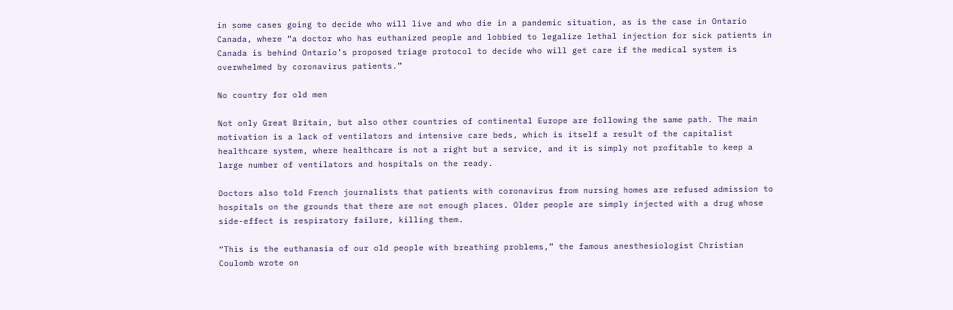in some cases going to decide who will live and who die in a pandemic situation, as is the case in Ontario Canada, where “a doctor who has euthanized people and lobbied to legalize lethal injection for sick patients in Canada is behind Ontario’s proposed triage protocol to decide who will get care if the medical system is overwhelmed by coronavirus patients.”

No country for old men

Not only Great Britain, but also other countries of continental Europe are following the same path. The main motivation is a lack of ventilators and intensive care beds, which is itself a result of the capitalist healthcare system, where healthcare is not a right but a service, and it is simply not profitable to keep a large number of ventilators and hospitals on the ready.

Doctors also told French journalists that patients with coronavirus from nursing homes are refused admission to hospitals on the grounds that there are not enough places. Older people are simply injected with a drug whose side-effect is respiratory failure, killing them.

“This is the euthanasia of our old people with breathing problems,” the famous anesthesiologist Christian Coulomb wrote on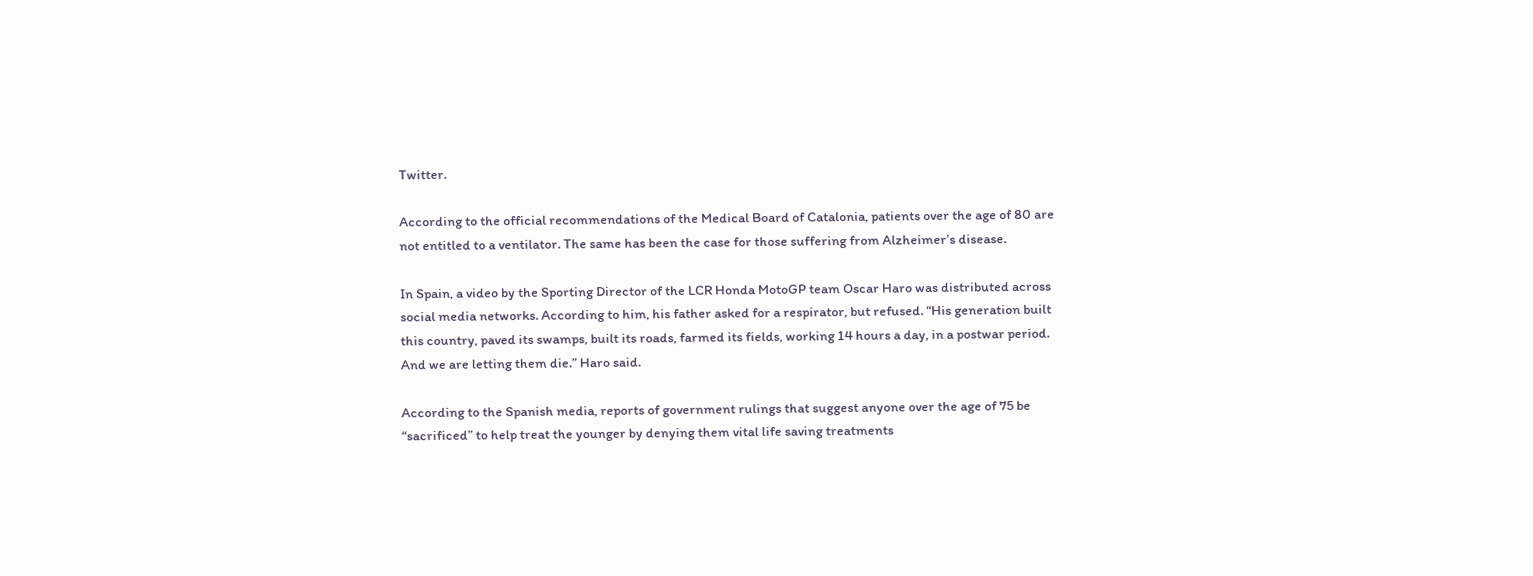Twitter.

According to the official recommendations of the Medical Board of Catalonia, patients over the age of 80 are not entitled to a ventilator. The same has been the case for those suffering from Alzheimer’s disease.

In Spain, a video by the Sporting Director of the LCR Honda MotoGP team Oscar Haro was distributed across social media networks. According to him, his father asked for a respirator, but refused. “His generation built this country, paved its swamps, built its roads, farmed its fields, working 14 hours a day, in a postwar period. And we are letting them die.” Haro said.

According to the Spanish media, reports of government rulings that suggest anyone over the age of 75 be “sacrificed” to help treat the younger by denying them vital life saving treatments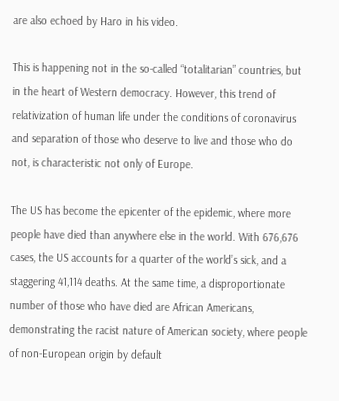are also echoed by Haro in his video.

This is happening not in the so-called “totalitarian” countries, but in the heart of Western democracy. However, this trend of relativization of human life under the conditions of coronavirus and separation of those who deserve to live and those who do not, is characteristic not only of Europe.

The US has become the epicenter of the epidemic, where more people have died than anywhere else in the world. With 676,676 cases, the US accounts for a quarter of the world’s sick, and a staggering 41,114 deaths. At the same time, a disproportionate number of those who have died are African Americans, demonstrating the racist nature of American society, where people of non-European origin by default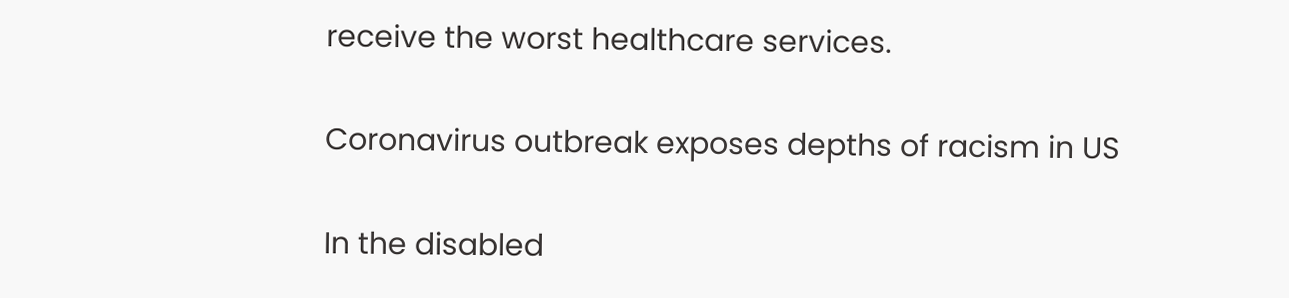receive the worst healthcare services.

Coronavirus outbreak exposes depths of racism in US

In the disabled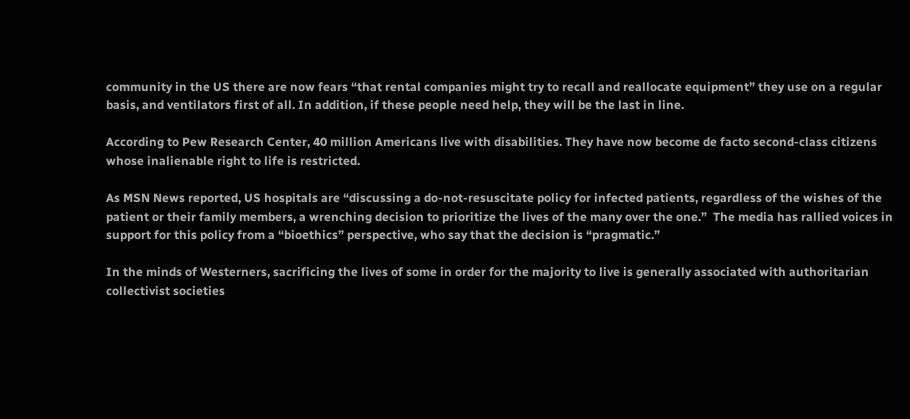community in the US there are now fears “that rental companies might try to recall and reallocate equipment” they use on a regular basis, and ventilators first of all. In addition, if these people need help, they will be the last in line.

According to Pew Research Center, 40 million Americans live with disabilities. They have now become de facto second-class citizens whose inalienable right to life is restricted.

As MSN News reported, US hospitals are “discussing a do-not-resuscitate policy for infected patients, regardless of the wishes of the patient or their family members, a wrenching decision to prioritize the lives of the many over the one.”  The media has rallied voices in support for this policy from a “bioethics” perspective, who say that the decision is “pragmatic.”

In the minds of Westerners, sacrificing the lives of some in order for the majority to live is generally associated with authoritarian collectivist societies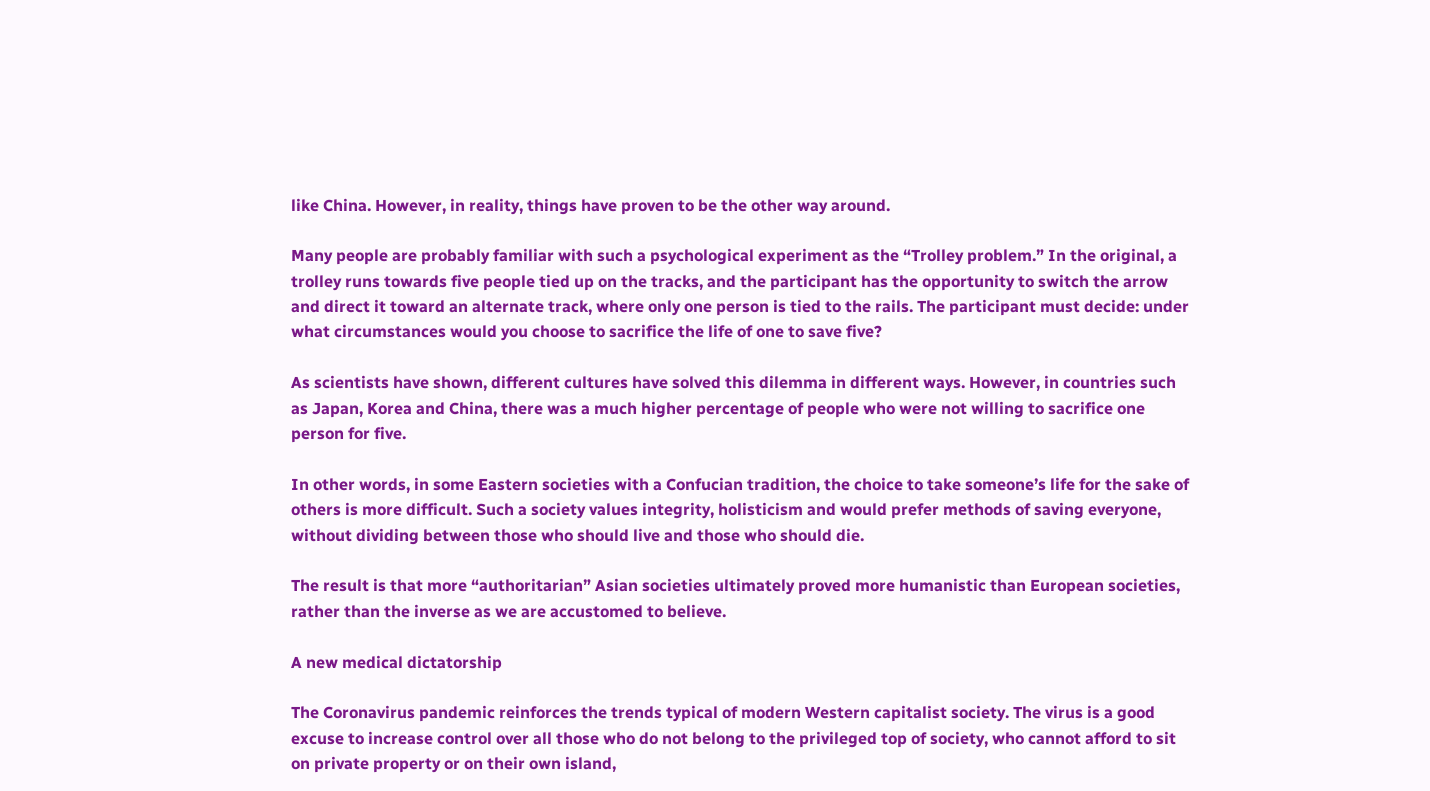like China. However, in reality, things have proven to be the other way around.

Many people are probably familiar with such a psychological experiment as the “Trolley problem.” In the original, a trolley runs towards five people tied up on the tracks, and the participant has the opportunity to switch the arrow and direct it toward an alternate track, where only one person is tied to the rails. The participant must decide: under what circumstances would you choose to sacrifice the life of one to save five?

As scientists have shown, different cultures have solved this dilemma in different ways. However, in countries such as Japan, Korea and China, there was a much higher percentage of people who were not willing to sacrifice one person for five.

In other words, in some Eastern societies with a Confucian tradition, the choice to take someone’s life for the sake of others is more difficult. Such a society values integrity, holisticism and would prefer methods of saving everyone, without dividing between those who should live and those who should die.

The result is that more “authoritarian” Asian societies ultimately proved more humanistic than European societies, rather than the inverse as we are accustomed to believe.

A new medical dictatorship

The Coronavirus pandemic reinforces the trends typical of modern Western capitalist society. The virus is a good excuse to increase control over all those who do not belong to the privileged top of society, who cannot afford to sit on private property or on their own island,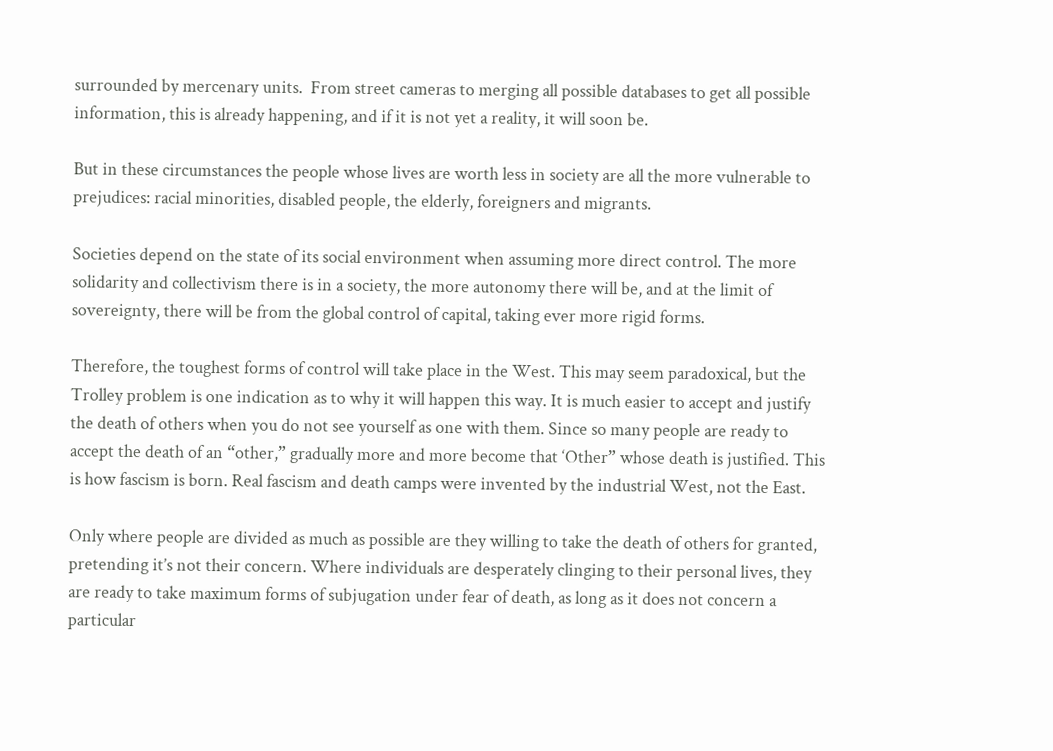surrounded by mercenary units.  From street cameras to merging all possible databases to get all possible information, this is already happening, and if it is not yet a reality, it will soon be.

But in these circumstances the people whose lives are worth less in society are all the more vulnerable to prejudices: racial minorities, disabled people, the elderly, foreigners and migrants.

Societies depend on the state of its social environment when assuming more direct control. The more solidarity and collectivism there is in a society, the more autonomy there will be, and at the limit of sovereignty, there will be from the global control of capital, taking ever more rigid forms.

Therefore, the toughest forms of control will take place in the West. This may seem paradoxical, but the Trolley problem is one indication as to why it will happen this way. It is much easier to accept and justify the death of others when you do not see yourself as one with them. Since so many people are ready to accept the death of an “other,” gradually more and more become that ‘Other” whose death is justified. This is how fascism is born. Real fascism and death camps were invented by the industrial West, not the East.

Only where people are divided as much as possible are they willing to take the death of others for granted, pretending it’s not their concern. Where individuals are desperately clinging to their personal lives, they are ready to take maximum forms of subjugation under fear of death, as long as it does not concern a particular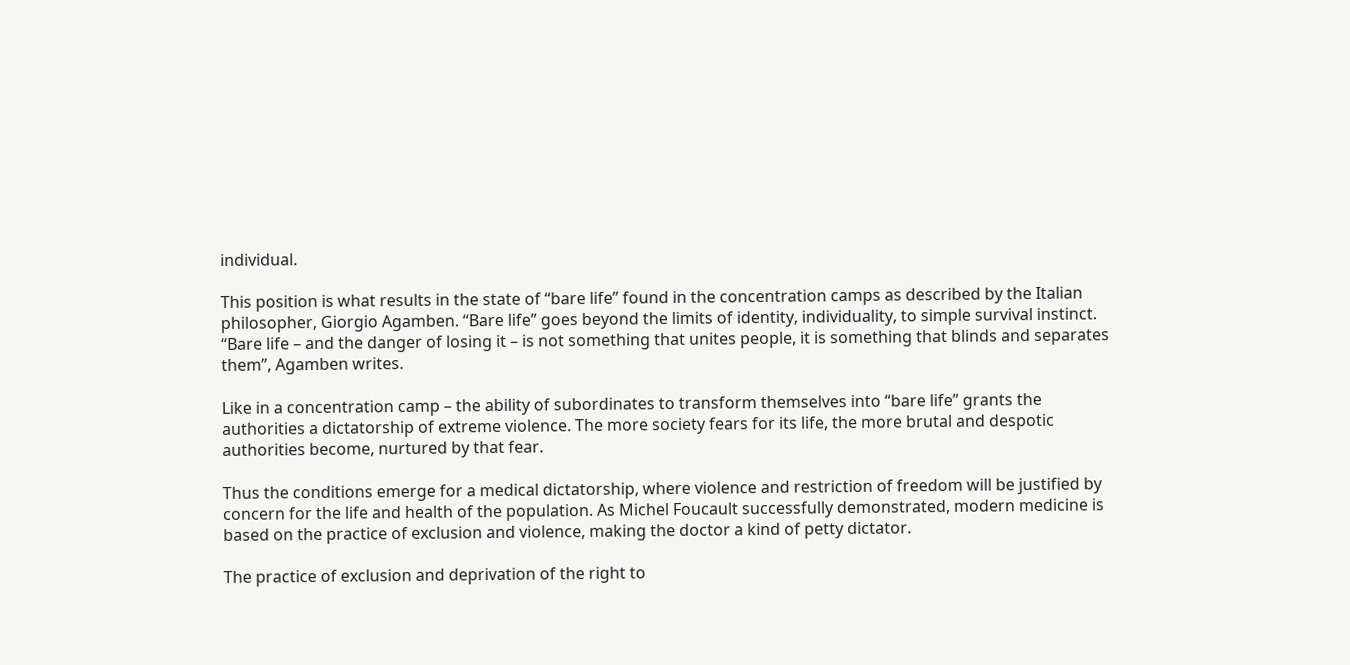individual.

This position is what results in the state of “bare life” found in the concentration camps as described by the Italian philosopher, Giorgio Agamben. “Bare life” goes beyond the limits of identity, individuality, to simple survival instinct. “Bare life – and the danger of losing it – is not something that unites people, it is something that blinds and separates them”, Agamben writes.

Like in a concentration camp – the ability of subordinates to transform themselves into “bare life” grants the authorities a dictatorship of extreme violence. The more society fears for its life, the more brutal and despotic authorities become, nurtured by that fear.

Thus the conditions emerge for a medical dictatorship, where violence and restriction of freedom will be justified by concern for the life and health of the population. As Michel Foucault successfully demonstrated, modern medicine is based on the practice of exclusion and violence, making the doctor a kind of petty dictator.

The practice of exclusion and deprivation of the right to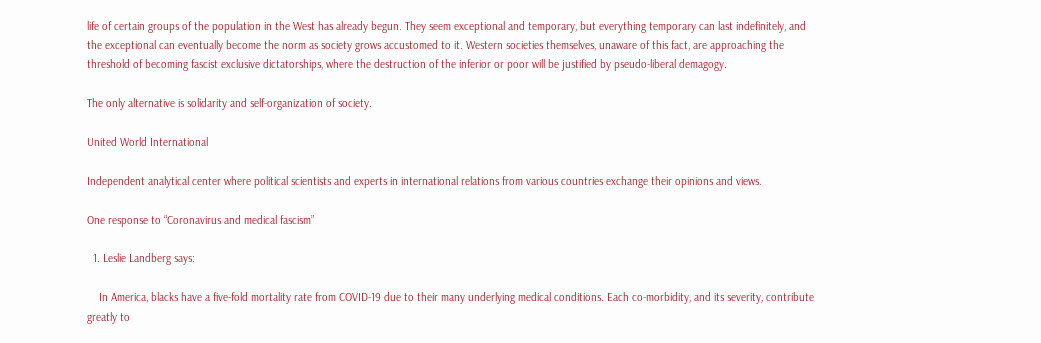life of certain groups of the population in the West has already begun. They seem exceptional and temporary, but everything temporary can last indefinitely, and the exceptional can eventually become the norm as society grows accustomed to it. Western societies themselves, unaware of this fact, are approaching the threshold of becoming fascist exclusive dictatorships, where the destruction of the inferior or poor will be justified by pseudo-liberal demagogy.

The only alternative is solidarity and self-organization of society.

United World International

Independent analytical center where political scientists and experts in international relations from various countries exchange their opinions and views.

One response to “Coronavirus and medical fascism”

  1. Leslie Landberg says:

    In America, blacks have a five-fold mortality rate from COVID-19 due to their many underlying medical conditions. Each co-morbidity, and its severity, contribute greatly to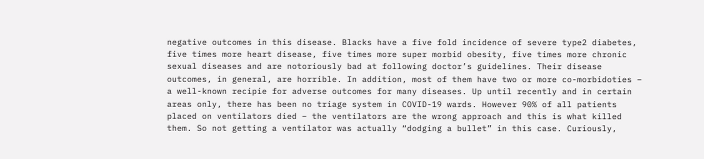negative outcomes in this disease. Blacks have a five fold incidence of severe type2 diabetes, five times more heart disease, five times more super morbid obesity, five times more chronic sexual diseases and are notoriously bad at following doctor’s guidelines. Their disease outcomes, in general, are horrible. In addition, most of them have two or more co-morbidoties – a well-known recipie for adverse outcomes for many diseases. Up until recently and in certain areas only, there has been no triage system in COVID-19 wards. However 90% of all patients placed on ventilators died – the ventilators are the wrong approach and this is what killed them. So not getting a ventilator was actually “dodging a bullet” in this case. Curiously,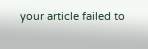your article failed to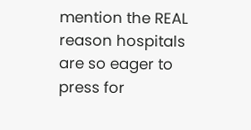mention the REAL reason hospitals are so eager to press for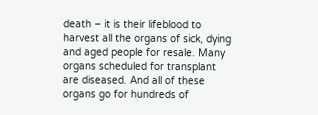death – it is their lifeblood to harvest all the organs of sick, dying and aged people for resale. Many organs scheduled for transplant are diseased. And all of these organs go for hundreds of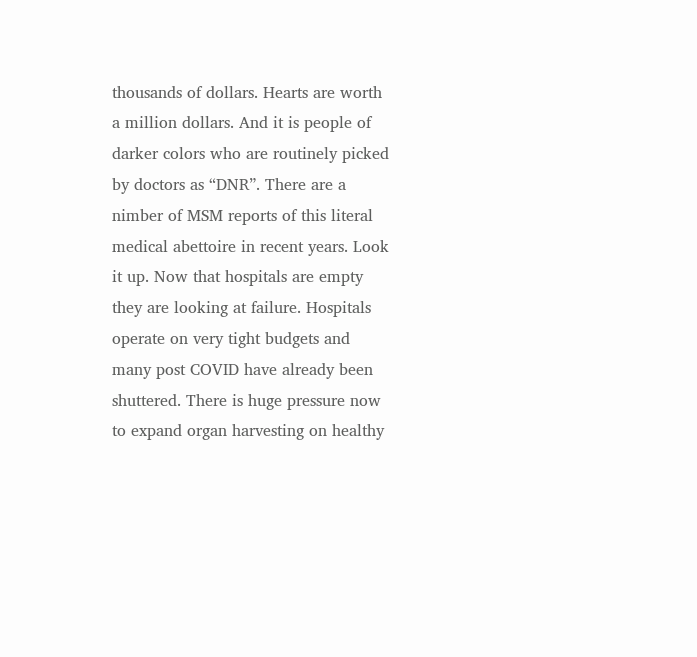thousands of dollars. Hearts are worth a million dollars. And it is people of darker colors who are routinely picked by doctors as “DNR”. There are a nimber of MSM reports of this literal medical abettoire in recent years. Look it up. Now that hospitals are empty they are looking at failure. Hospitals operate on very tight budgets and many post COVID have already been shuttered. There is huge pressure now to expand organ harvesting on healthy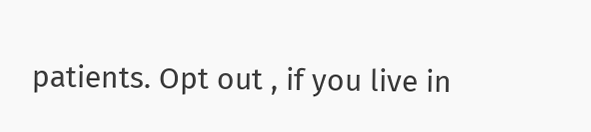patients. Opt out , if you live in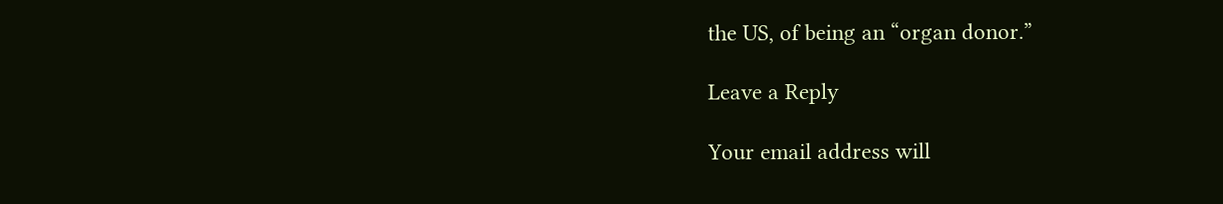the US, of being an “organ donor.”

Leave a Reply

Your email address will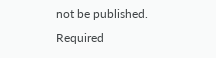not be published. Required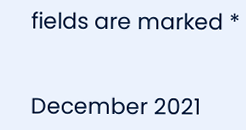fields are marked *


December 2021